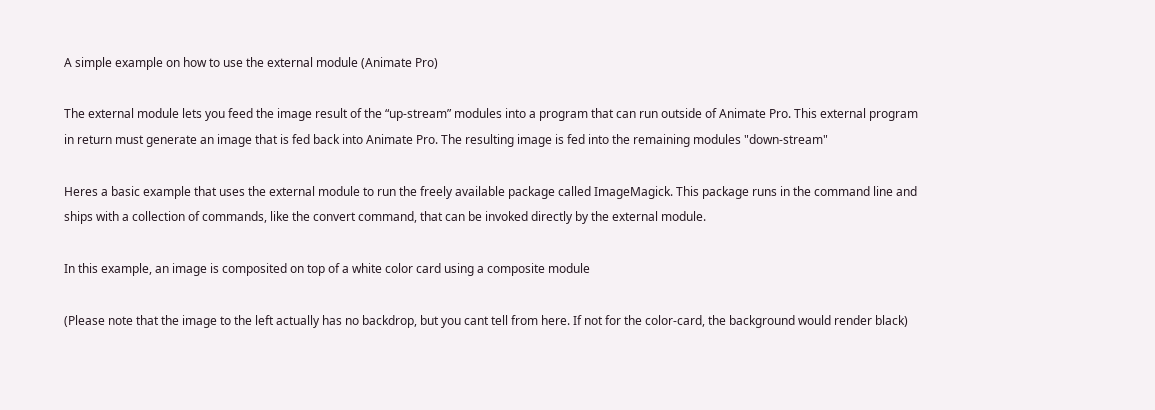A simple example on how to use the external module (Animate Pro)

The external module lets you feed the image result of the “up-stream” modules into a program that can run outside of Animate Pro. This external program in return must generate an image that is fed back into Animate Pro. The resulting image is fed into the remaining modules "down-stream"

Heres a basic example that uses the external module to run the freely available package called ImageMagick. This package runs in the command line and ships with a collection of commands, like the convert command, that can be invoked directly by the external module.

In this example, an image is composited on top of a white color card using a composite module

(Please note that the image to the left actually has no backdrop, but you cant tell from here. If not for the color-card, the background would render black)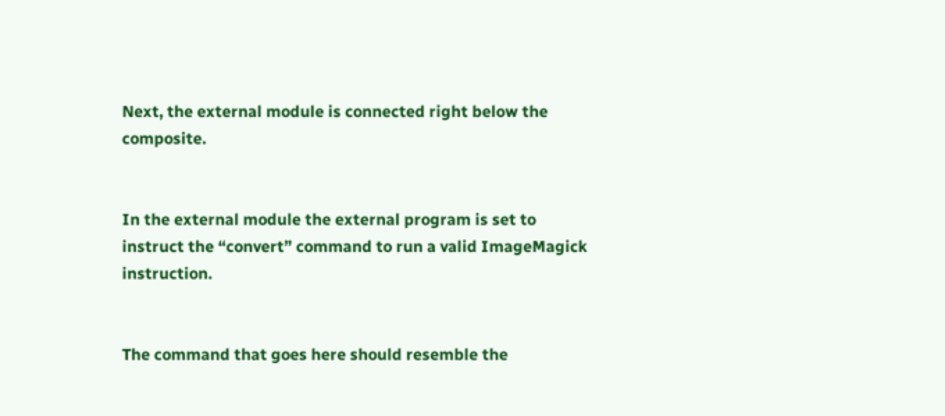Next, the external module is connected right below the composite.


In the external module the external program is set to instruct the “convert” command to run a valid ImageMagick instruction.


The command that goes here should resemble the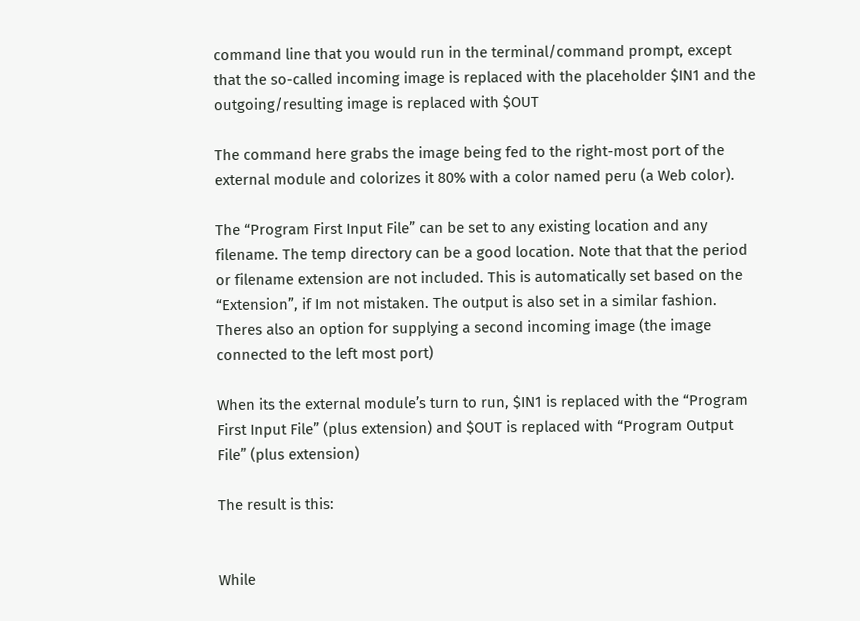command line that you would run in the terminal/command prompt, except that the so-called incoming image is replaced with the placeholder $IN1 and the outgoing/resulting image is replaced with $OUT

The command here grabs the image being fed to the right-most port of the external module and colorizes it 80% with a color named peru (a Web color).

The “Program First Input File” can be set to any existing location and any filename. The temp directory can be a good location. Note that that the period or filename extension are not included. This is automatically set based on the “Extension”, if Im not mistaken. The output is also set in a similar fashion. Theres also an option for supplying a second incoming image (the image connected to the left most port)

When its the external module’s turn to run, $IN1 is replaced with the “Program First Input File” (plus extension) and $OUT is replaced with “Program Output File” (plus extension)

The result is this:


While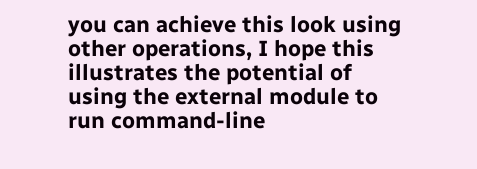you can achieve this look using other operations, I hope this illustrates the potential of using the external module to run command-line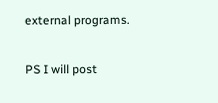external programs.

PS I will post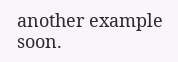another example soon.